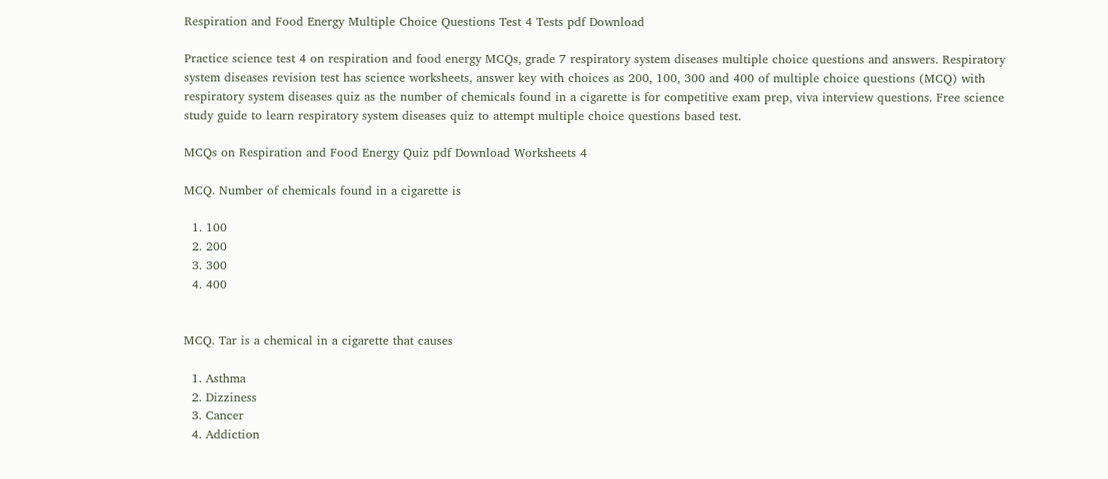Respiration and Food Energy Multiple Choice Questions Test 4 Tests pdf Download

Practice science test 4 on respiration and food energy MCQs, grade 7 respiratory system diseases multiple choice questions and answers. Respiratory system diseases revision test has science worksheets, answer key with choices as 200, 100, 300 and 400 of multiple choice questions (MCQ) with respiratory system diseases quiz as the number of chemicals found in a cigarette is for competitive exam prep, viva interview questions. Free science study guide to learn respiratory system diseases quiz to attempt multiple choice questions based test.

MCQs on Respiration and Food Energy Quiz pdf Download Worksheets 4

MCQ. Number of chemicals found in a cigarette is

  1. 100
  2. 200
  3. 300
  4. 400


MCQ. Tar is a chemical in a cigarette that causes

  1. Asthma
  2. Dizziness
  3. Cancer
  4. Addiction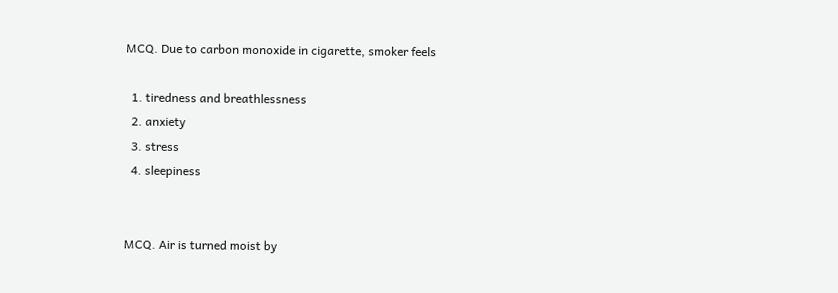MCQ. Due to carbon monoxide in cigarette, smoker feels

  1. tiredness and breathlessness
  2. anxiety
  3. stress
  4. sleepiness


MCQ. Air is turned moist by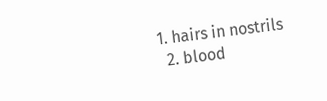1. hairs in nostrils
  2. blood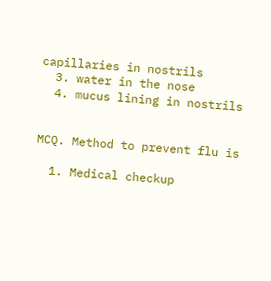capillaries in nostrils
  3. water in the nose
  4. mucus lining in nostrils


MCQ. Method to prevent flu is

  1. Medical checkup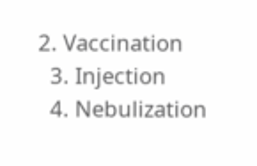2. Vaccination
  3. Injection
  4. Nebulization